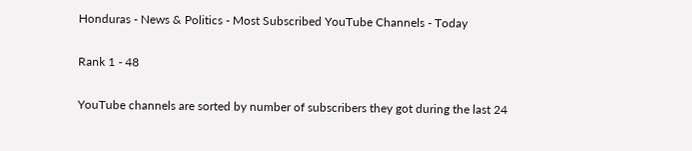Honduras - News & Politics - Most Subscribed YouTube Channels - Today

Rank 1 - 48

YouTube channels are sorted by number of subscribers they got during the last 24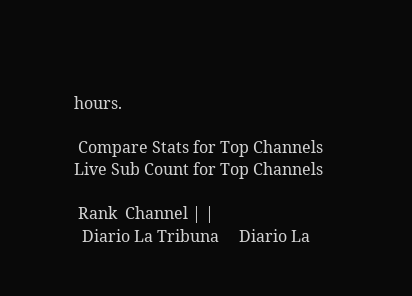hours.

 Compare Stats for Top Channels  Live Sub Count for Top Channels

 Rank  Channel | |
  Diario La Tribuna     Diario La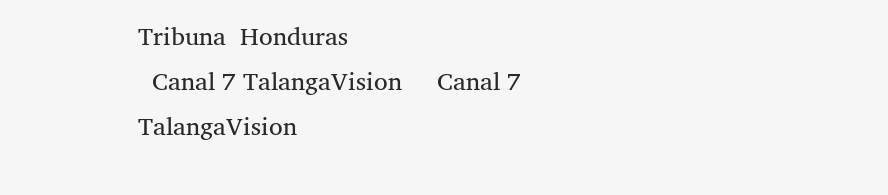Tribuna  Honduras
  Canal 7 TalangaVision     Canal 7 TalangaVision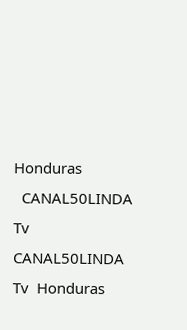Honduras
  CANAL50LINDA Tv     CANAL50LINDA Tv  Honduras